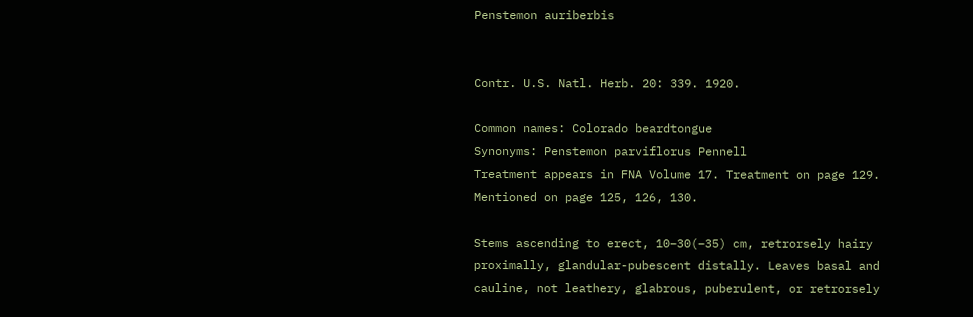Penstemon auriberbis


Contr. U.S. Natl. Herb. 20: 339. 1920.

Common names: Colorado beardtongue
Synonyms: Penstemon parviflorus Pennell
Treatment appears in FNA Volume 17. Treatment on page 129. Mentioned on page 125, 126, 130.

Stems ascending to erect, 10–30(–35) cm, retrorsely hairy proximally, glandular-pubescent distally. Leaves basal and cauline, not leathery, glabrous, puberulent, or retrorsely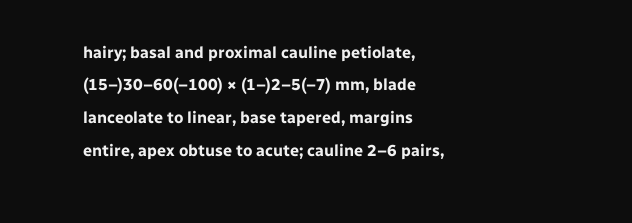hairy; basal and proximal cauline petiolate, (15–)30–60(–100) × (1–)2–5(–7) mm, blade lanceolate to linear, base tapered, margins entire, apex obtuse to acute; cauline 2–6 pairs,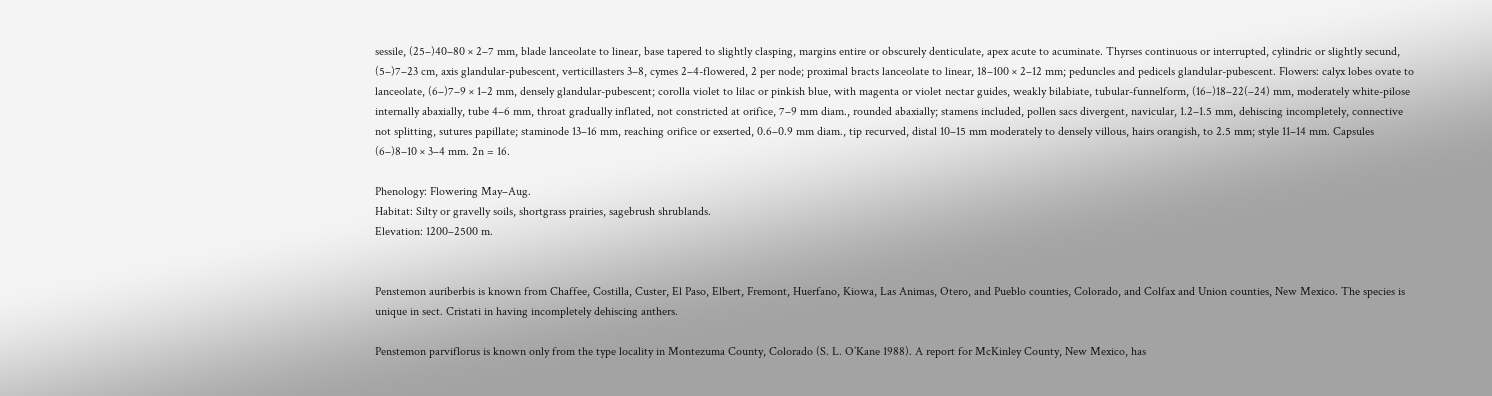sessile, (25–)40–80 × 2–7 mm, blade lanceolate to linear, base tapered to slightly clasping, margins entire or obscurely denticulate, apex acute to acuminate. Thyrses continuous or interrupted, cylindric or slightly secund, (5–)7–23 cm, axis glandular-pubescent, verticillasters 3–8, cymes 2–4-flowered, 2 per node; proximal bracts lanceolate to linear, 18–100 × 2–12 mm; peduncles and pedicels glandular-pubescent. Flowers: calyx lobes ovate to lanceolate, (6–)7–9 × 1–2 mm, densely glandular-pubescent; corolla violet to lilac or pinkish blue, with magenta or violet nectar guides, weakly bilabiate, tubular-funnelform, (16–)18–22(–24) mm, moderately white-pilose internally abaxially, tube 4–6 mm, throat gradually inflated, not constricted at orifice, 7–9 mm diam., rounded abaxially; stamens included, pollen sacs divergent, navicular, 1.2–1.5 mm, dehiscing incompletely, connective not splitting, sutures papillate; staminode 13–16 mm, reaching orifice or exserted, 0.6–0.9 mm diam., tip recurved, distal 10–15 mm moderately to densely villous, hairs orangish, to 2.5 mm; style 11–14 mm. Capsules (6–)8–10 × 3–4 mm. 2n = 16.

Phenology: Flowering May–Aug.
Habitat: Silty or gravelly soils, shortgrass prairies, sagebrush shrublands.
Elevation: 1200–2500 m.


Penstemon auriberbis is known from Chaffee, Costilla, Custer, El Paso, Elbert, Fremont, Huerfano, Kiowa, Las Animas, Otero, and Pueblo counties, Colorado, and Colfax and Union counties, New Mexico. The species is unique in sect. Cristati in having incompletely dehiscing anthers.

Penstemon parviflorus is known only from the type locality in Montezuma County, Colorado (S. L. O’Kane 1988). A report for McKinley County, New Mexico, has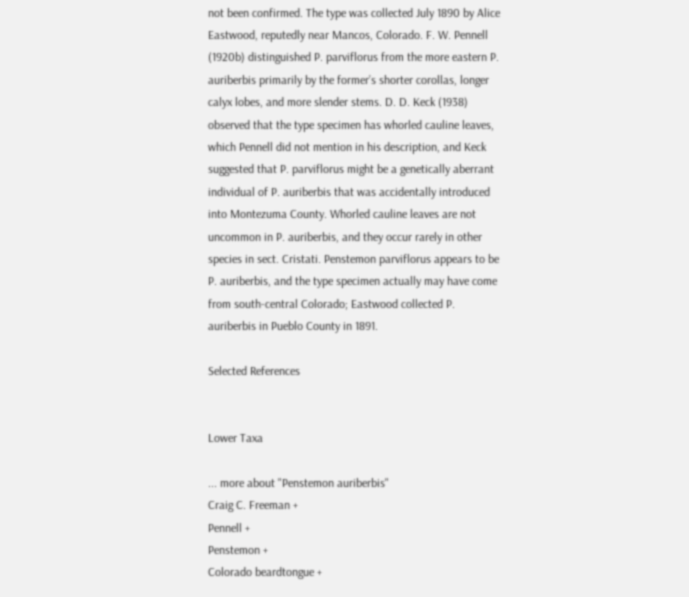not been confirmed. The type was collected July 1890 by Alice Eastwood, reputedly near Mancos, Colorado. F. W. Pennell (1920b) distinguished P. parviflorus from the more eastern P. auriberbis primarily by the former’s shorter corollas, longer calyx lobes, and more slender stems. D. D. Keck (1938) observed that the type specimen has whorled cauline leaves, which Pennell did not mention in his description, and Keck suggested that P. parviflorus might be a genetically aberrant individual of P. auriberbis that was accidentally introduced into Montezuma County. Whorled cauline leaves are not uncommon in P. auriberbis, and they occur rarely in other species in sect. Cristati. Penstemon parviflorus appears to be P. auriberbis, and the type specimen actually may have come from south-central Colorado; Eastwood collected P. auriberbis in Pueblo County in 1891.

Selected References


Lower Taxa

... more about "Penstemon auriberbis"
Craig C. Freeman +
Pennell +
Penstemon +
Colorado beardtongue +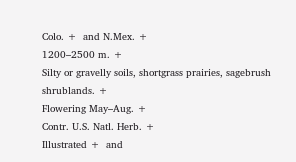Colo. +  and N.Mex. +
1200–2500 m. +
Silty or gravelly soils, shortgrass prairies, sagebrush shrublands. +
Flowering May–Aug. +
Contr. U.S. Natl. Herb. +
Illustrated +  and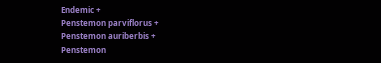Endemic +
Penstemon parviflorus +
Penstemon auriberbis +
Penstemon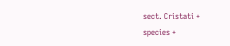sect. Cristati +
species +